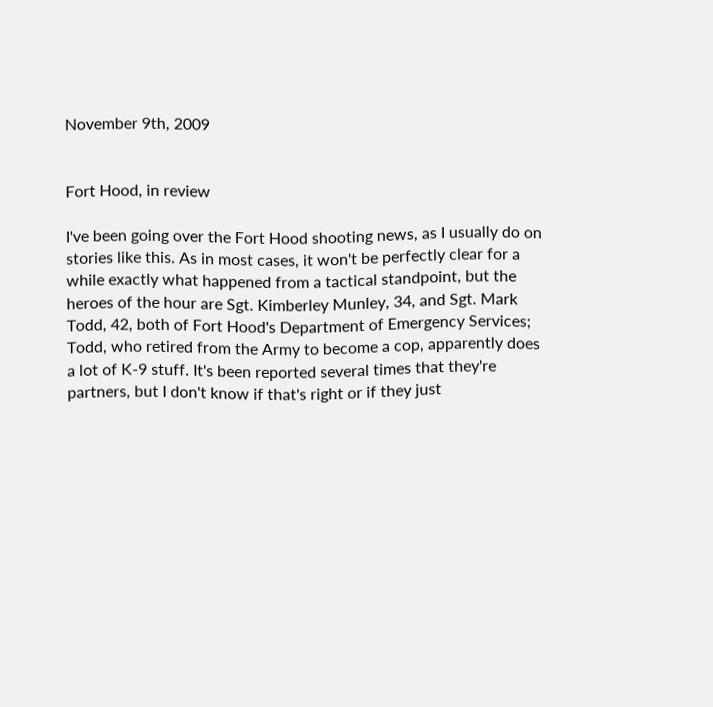November 9th, 2009


Fort Hood, in review

I've been going over the Fort Hood shooting news, as I usually do on stories like this. As in most cases, it won't be perfectly clear for a while exactly what happened from a tactical standpoint, but the heroes of the hour are Sgt. Kimberley Munley, 34, and Sgt. Mark Todd, 42, both of Fort Hood's Department of Emergency Services; Todd, who retired from the Army to become a cop, apparently does a lot of K-9 stuff. It's been reported several times that they're partners, but I don't know if that's right or if they just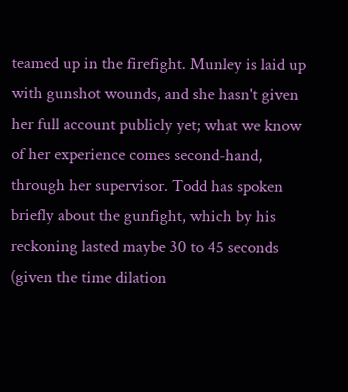teamed up in the firefight. Munley is laid up with gunshot wounds, and she hasn't given her full account publicly yet; what we know of her experience comes second-hand, through her supervisor. Todd has spoken briefly about the gunfight, which by his reckoning lasted maybe 30 to 45 seconds (given the time dilation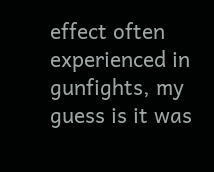effect often experienced in gunfights, my guess is it was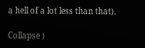a hell of a lot less than that).

Collapse )